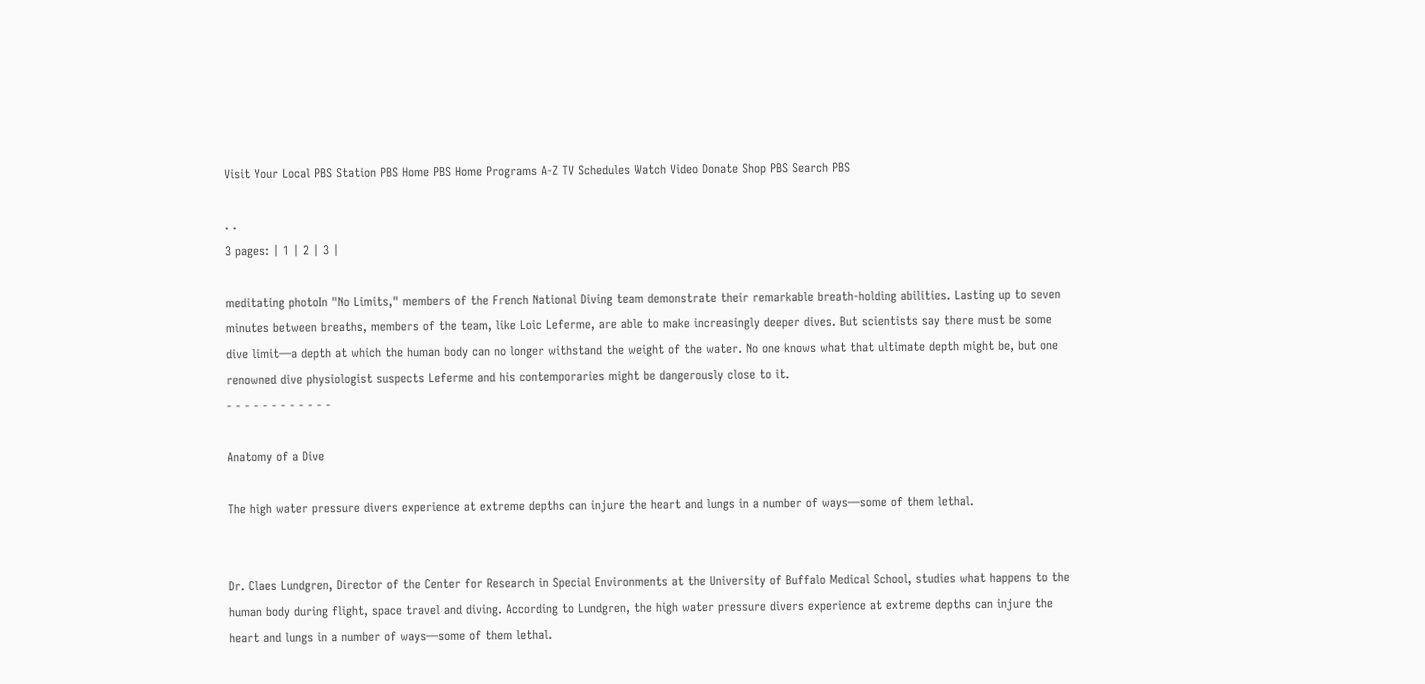Visit Your Local PBS Station PBS Home PBS Home Programs A-Z TV Schedules Watch Video Donate Shop PBS Search PBS

. .
3 pages: | 1 | 2 | 3 |

meditating photoIn "No Limits," members of the French National Diving team demonstrate their remarkable breath-holding abilities. Lasting up to seven minutes between breaths, members of the team, like Loic Leferme, are able to make increasingly deeper dives. But scientists say there must be some dive limit—a depth at which the human body can no longer withstand the weight of the water. No one knows what that ultimate depth might be, but one renowned dive physiologist suspects Leferme and his contemporaries might be dangerously close to it.
- - - - - - - - - - - -

Anatomy of a Dive

The high water pressure divers experience at extreme depths can injure the heart and lungs in a number of ways—some of them lethal.


Dr. Claes Lundgren, Director of the Center for Research in Special Environments at the University of Buffalo Medical School, studies what happens to the human body during flight, space travel and diving. According to Lundgren, the high water pressure divers experience at extreme depths can injure the heart and lungs in a number of ways—some of them lethal.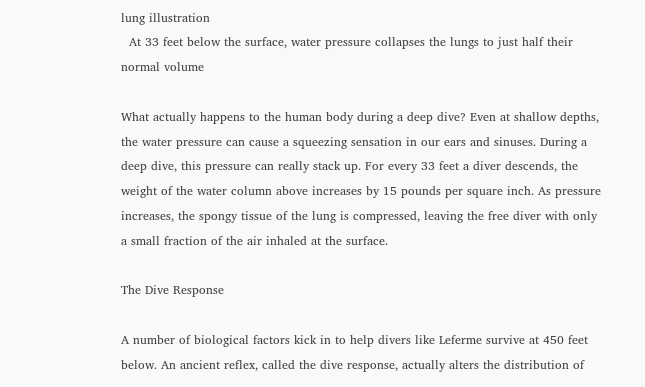lung illustration
  At 33 feet below the surface, water pressure collapses the lungs to just half their normal volume

What actually happens to the human body during a deep dive? Even at shallow depths, the water pressure can cause a squeezing sensation in our ears and sinuses. During a deep dive, this pressure can really stack up. For every 33 feet a diver descends, the weight of the water column above increases by 15 pounds per square inch. As pressure increases, the spongy tissue of the lung is compressed, leaving the free diver with only a small fraction of the air inhaled at the surface.

The Dive Response

A number of biological factors kick in to help divers like Leferme survive at 450 feet below. An ancient reflex, called the dive response, actually alters the distribution of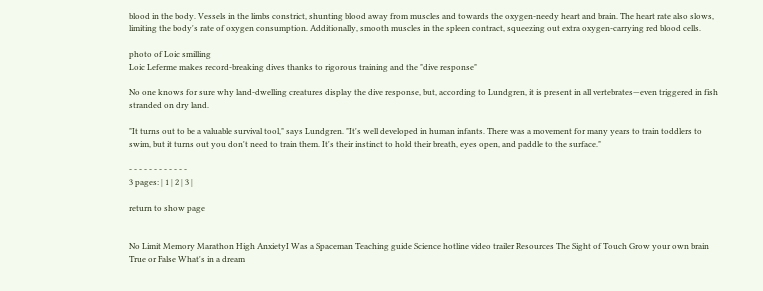blood in the body. Vessels in the limbs constrict, shunting blood away from muscles and towards the oxygen-needy heart and brain. The heart rate also slows, limiting the body's rate of oxygen consumption. Additionally, smooth muscles in the spleen contract, squeezing out extra oxygen-carrying red blood cells.

photo of Loic smilling
Loic Leferme makes record-breaking dives thanks to rigorous training and the "dive response"

No one knows for sure why land-dwelling creatures display the dive response, but, according to Lundgren, it is present in all vertebrates—even triggered in fish stranded on dry land.

"It turns out to be a valuable survival tool," says Lundgren. "It's well developed in human infants. There was a movement for many years to train toddlers to swim, but it turns out you don't need to train them. It's their instinct to hold their breath, eyes open, and paddle to the surface."

- - - - - - - - - - - -
3 pages: | 1 | 2 | 3 |

return to show page


No Limit Memory Marathon High AnxietyI Was a Spaceman Teaching guide Science hotline video trailer Resources The Sight of Touch Grow your own brain True or False What's in a dream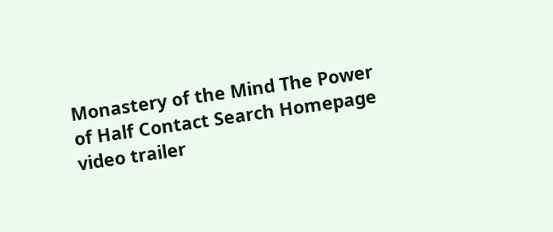Monastery of the Mind The Power of Half Contact Search Homepage video trailer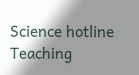Science hotline Teaching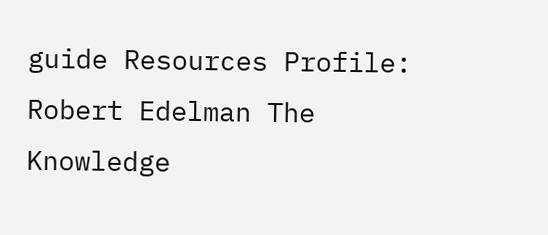guide Resources Profile: Robert Edelman The Knowledge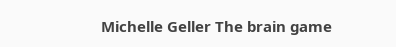Michelle Geller The brain game